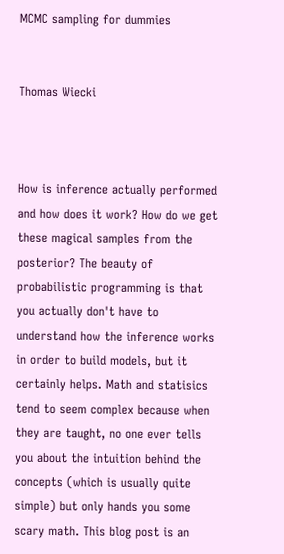MCMC sampling for dummies


Thomas Wiecki



How is inference actually performed and how does it work? How do we get these magical samples from the posterior? The beauty of probabilistic programming is that you actually don't have to understand how the inference works in order to build models, but it certainly helps. Math and statisics tend to seem complex because when they are taught, no one ever tells you about the intuition behind the concepts (which is usually quite simple) but only hands you some scary math. This blog post is an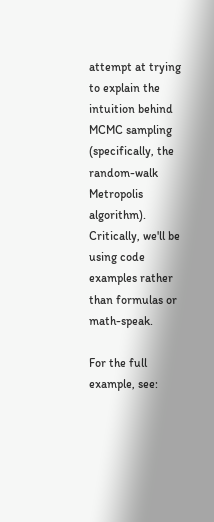attempt at trying to explain the intuition behind MCMC sampling (specifically, the random-walk Metropolis algorithm). Critically, we'll be using code examples rather than formulas or math-speak.

For the full example, see: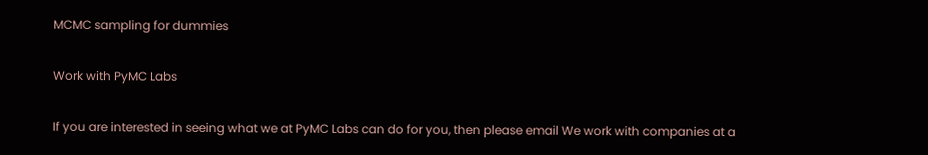MCMC sampling for dummies

Work with PyMC Labs

If you are interested in seeing what we at PyMC Labs can do for you, then please email We work with companies at a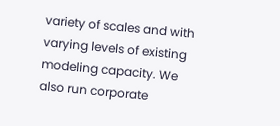variety of scales and with varying levels of existing modeling capacity. We also run corporate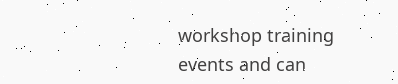workshop training events and can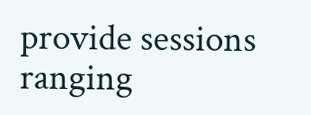provide sessions ranging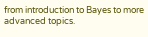from introduction to Bayes to more advanced topics.